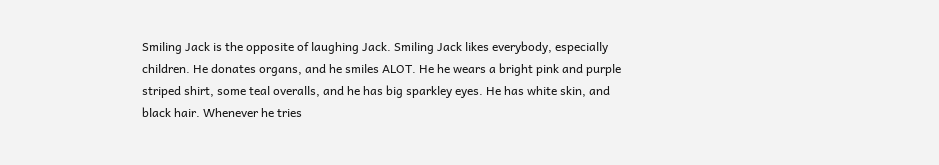Smiling Jack is the opposite of laughing Jack. Smiling Jack likes everybody, especially children. He donates organs, and he smiles ALOT. He he wears a bright pink and purple striped shirt, some teal overalls, and he has big sparkley eyes. He has white skin, and black hair. Whenever he tries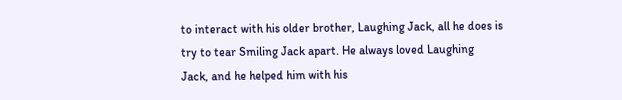to interact with his older brother, Laughing Jack, all he does is try to tear Smiling Jack apart. He always loved Laughing Jack, and he helped him with his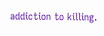addiction to killing.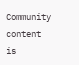Community content is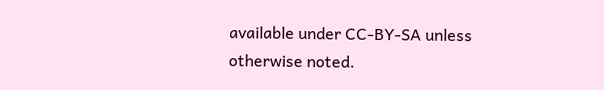available under CC-BY-SA unless otherwise noted.